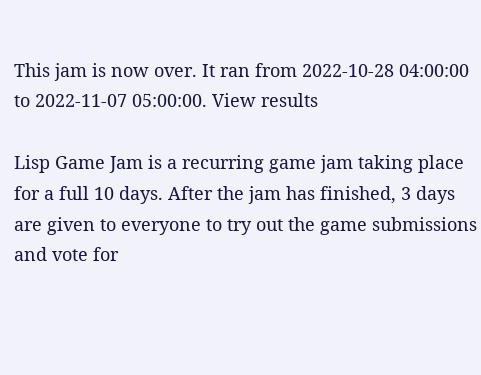This jam is now over. It ran from 2022-10-28 04:00:00 to 2022-11-07 05:00:00. View results

Lisp Game Jam is a recurring game jam taking place for a full 10 days. After the jam has finished, 3 days are given to everyone to try out the game submissions and vote for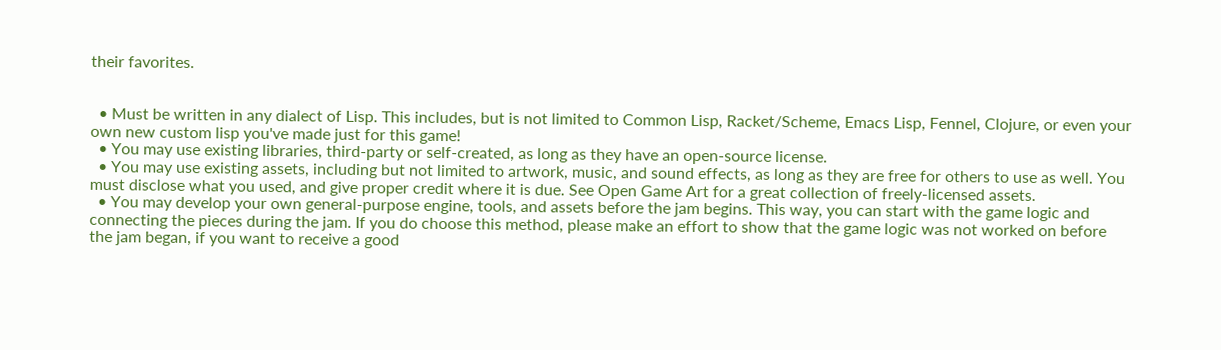their favorites.


  • Must be written in any dialect of Lisp. This includes, but is not limited to Common Lisp, Racket/Scheme, Emacs Lisp, Fennel, Clojure, or even your own new custom lisp you've made just for this game!
  • You may use existing libraries, third-party or self-created, as long as they have an open-source license.
  • You may use existing assets, including but not limited to artwork, music, and sound effects, as long as they are free for others to use as well. You must disclose what you used, and give proper credit where it is due. See Open Game Art for a great collection of freely-licensed assets.
  • You may develop your own general-purpose engine, tools, and assets before the jam begins. This way, you can start with the game logic and connecting the pieces during the jam. If you do choose this method, please make an effort to show that the game logic was not worked on before the jam began, if you want to receive a good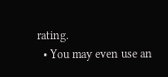rating.
  • You may even use an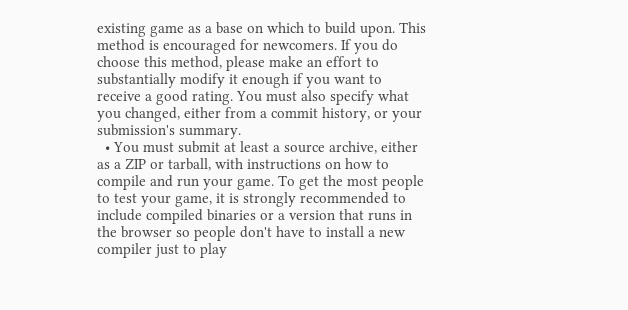existing game as a base on which to build upon. This method is encouraged for newcomers. If you do choose this method, please make an effort to substantially modify it enough if you want to receive a good rating. You must also specify what you changed, either from a commit history, or your submission's summary.
  • You must submit at least a source archive, either as a ZIP or tarball, with instructions on how to compile and run your game. To get the most people to test your game, it is strongly recommended to include compiled binaries or a version that runs in the browser so people don't have to install a new compiler just to play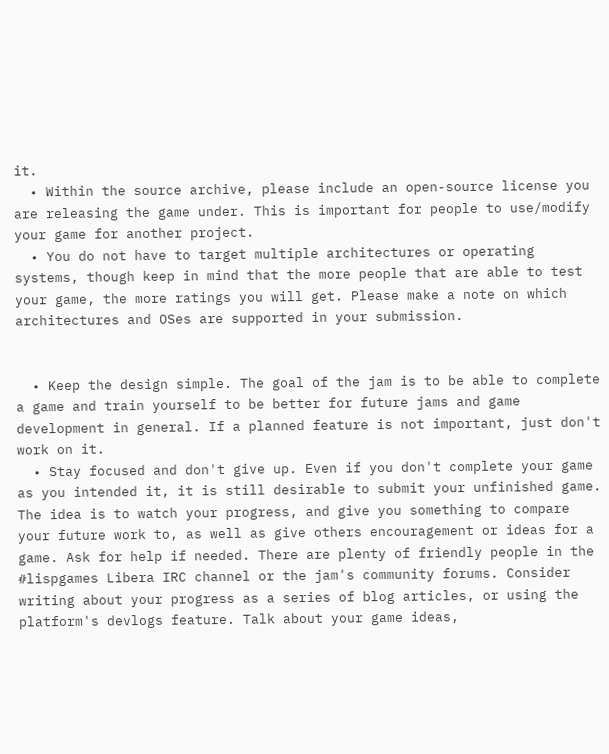it.
  • Within the source archive, please include an open-source license you are releasing the game under. This is important for people to use/modify your game for another project.
  • You do not have to target multiple architectures or operating systems, though keep in mind that the more people that are able to test your game, the more ratings you will get. Please make a note on which architectures and OSes are supported in your submission.


  • Keep the design simple. The goal of the jam is to be able to complete a game and train yourself to be better for future jams and game development in general. If a planned feature is not important, just don't work on it.
  • Stay focused and don't give up. Even if you don't complete your game as you intended it, it is still desirable to submit your unfinished game. The idea is to watch your progress, and give you something to compare your future work to, as well as give others encouragement or ideas for a game. Ask for help if needed. There are plenty of friendly people in the #lispgames Libera IRC channel or the jam's community forums. Consider writing about your progress as a series of blog articles, or using the platform's devlogs feature. Talk about your game ideas,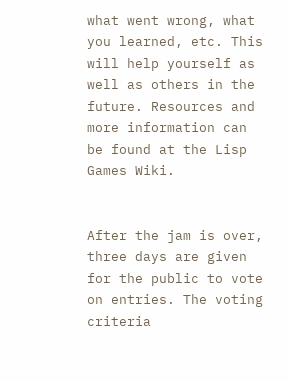what went wrong, what you learned, etc. This will help yourself as well as others in the future. Resources and more information can be found at the Lisp Games Wiki.


After the jam is over, three days are given for the public to vote on entries. The voting criteria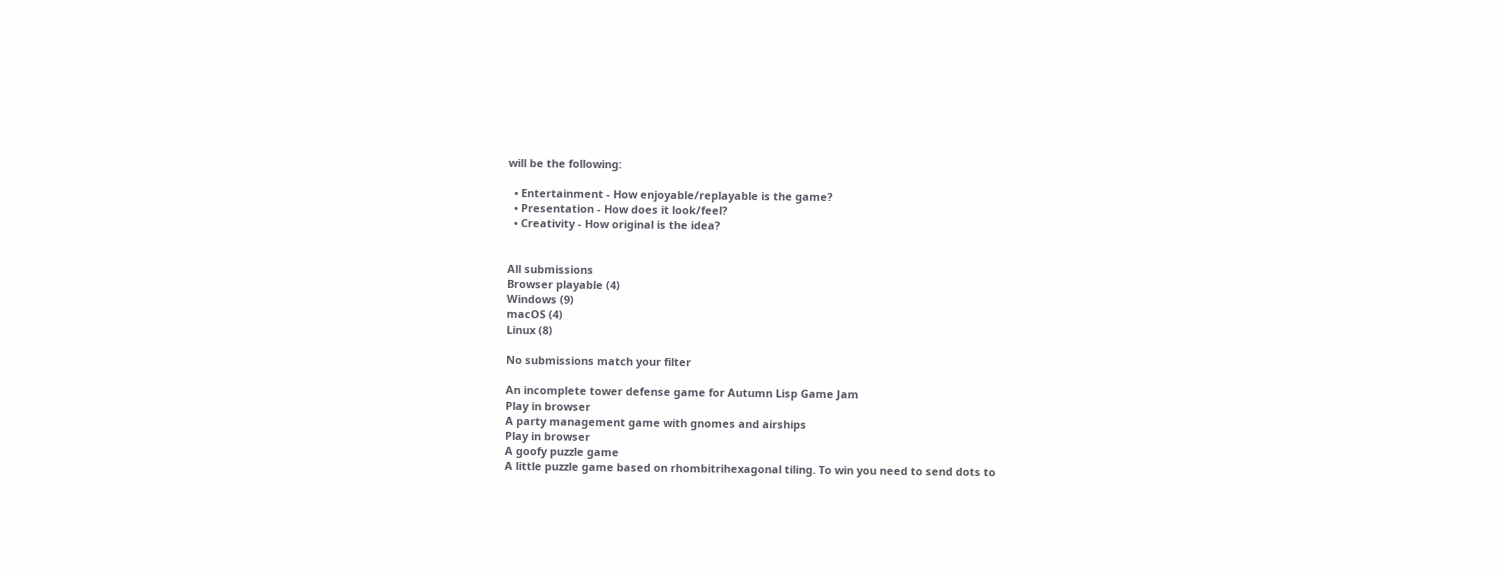will be the following:

  • Entertainment - How enjoyable/replayable is the game?
  • Presentation - How does it look/feel?
  • Creativity - How original is the idea?


All submissions
Browser playable (4)
Windows (9)
macOS (4)
Linux (8)

No submissions match your filter

An incomplete tower defense game for Autumn Lisp Game Jam
Play in browser
A party management game with gnomes and airships
Play in browser
A goofy puzzle game
A little puzzle game based on rhombitrihexagonal tiling. To win you need to send dots to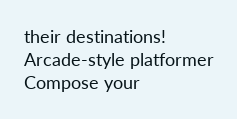their destinations!
Arcade-style platformer
Compose your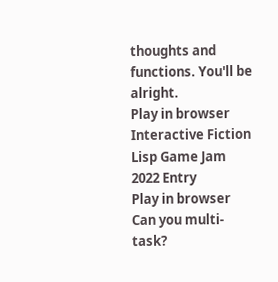thoughts and functions. You'll be alright.
Play in browser
Interactive Fiction
Lisp Game Jam 2022 Entry
Play in browser
Can you multi-task?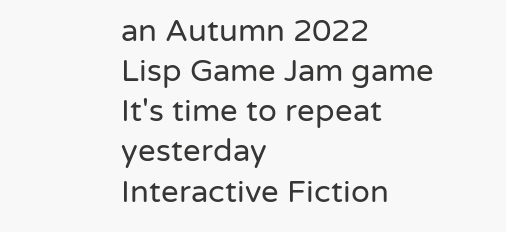an Autumn 2022 Lisp Game Jam game
It's time to repeat yesterday
Interactive Fiction